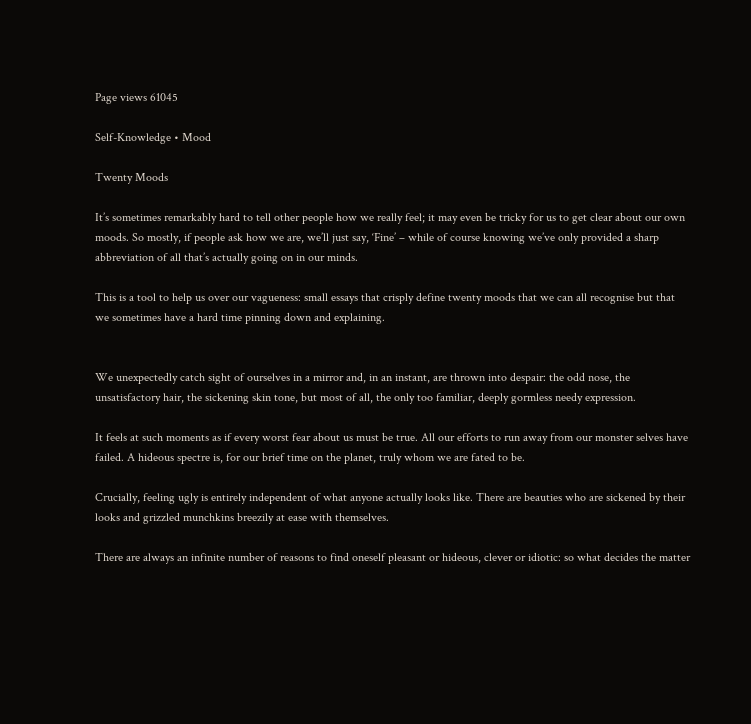Page views 61045

Self-Knowledge • Mood

Twenty Moods

It’s sometimes remarkably hard to tell other people how we really feel; it may even be tricky for us to get clear about our own moods. So mostly, if people ask how we are, we’ll just say, ‘Fine’ – while of course knowing we’ve only provided a sharp abbreviation of all that’s actually going on in our minds.

This is a tool to help us over our vagueness: small essays that crisply define twenty moods that we can all recognise but that we sometimes have a hard time pinning down and explaining.


We unexpectedly catch sight of ourselves in a mirror and, in an instant, are thrown into despair: the odd nose, the unsatisfactory hair, the sickening skin tone, but most of all, the only too familiar, deeply gormless needy expression.

It feels at such moments as if every worst fear about us must be true. All our efforts to run away from our monster selves have failed. A hideous spectre is, for our brief time on the planet, truly whom we are fated to be.

Crucially, feeling ugly is entirely independent of what anyone actually looks like. There are beauties who are sickened by their looks and grizzled munchkins breezily at ease with themselves.

There are always an infinite number of reasons to find oneself pleasant or hideous, clever or idiotic: so what decides the matter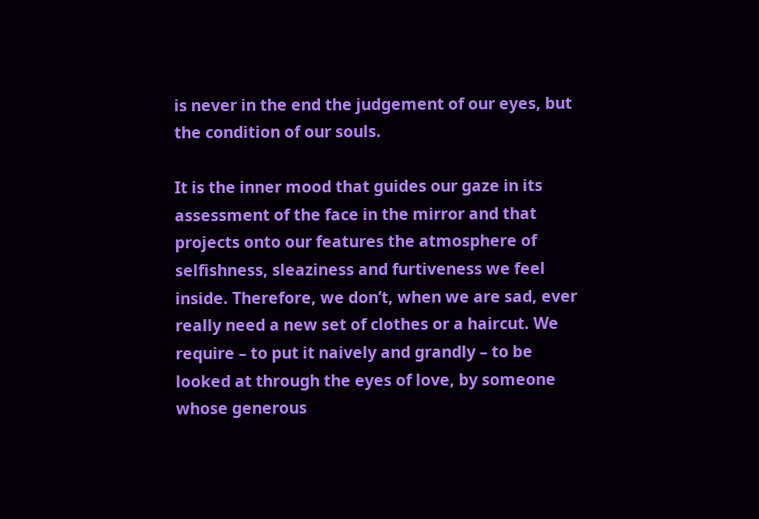is never in the end the judgement of our eyes, but the condition of our souls.

It is the inner mood that guides our gaze in its assessment of the face in the mirror and that projects onto our features the atmosphere of selfishness, sleaziness and furtiveness we feel inside. Therefore, we don’t, when we are sad, ever really need a new set of clothes or a haircut. We require – to put it naively and grandly – to be looked at through the eyes of love, by someone whose generous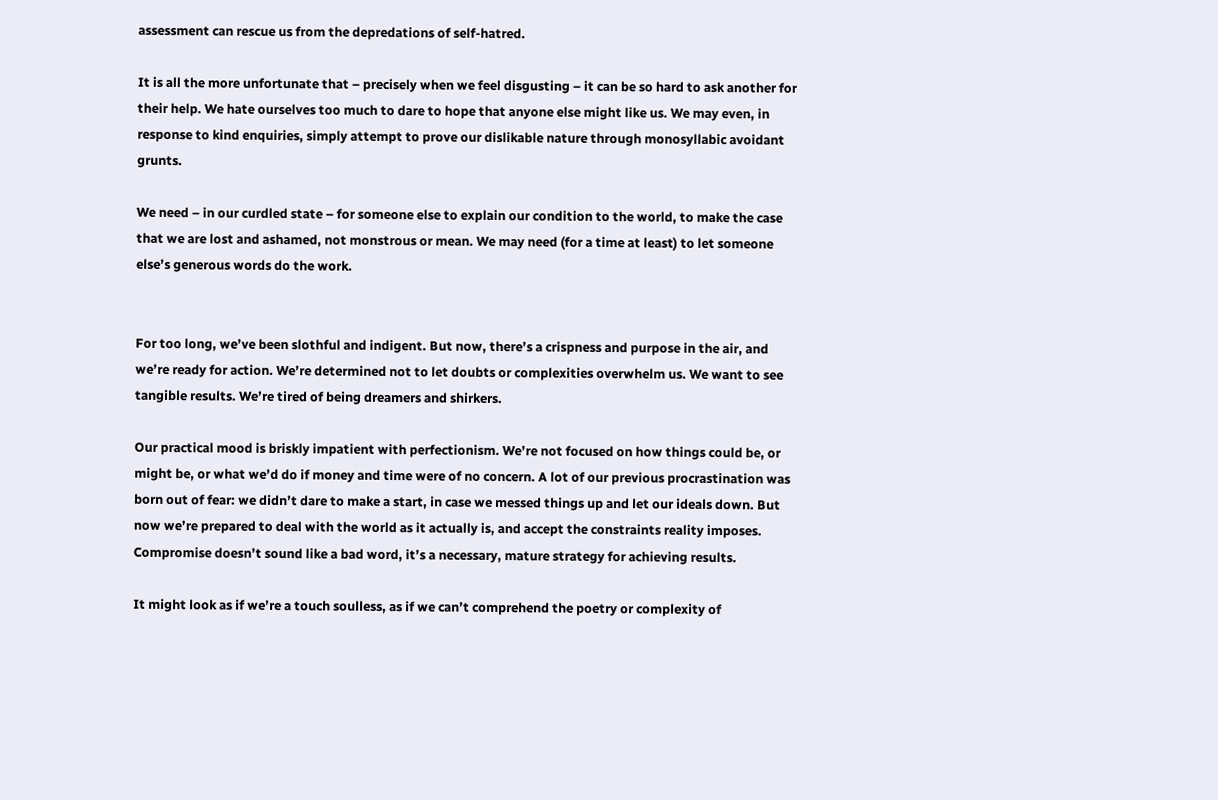assessment can rescue us from the depredations of self-hatred.

It is all the more unfortunate that – precisely when we feel disgusting – it can be so hard to ask another for their help. We hate ourselves too much to dare to hope that anyone else might like us. We may even, in response to kind enquiries, simply attempt to prove our dislikable nature through monosyllabic avoidant grunts.

We need – in our curdled state – for someone else to explain our condition to the world, to make the case that we are lost and ashamed, not monstrous or mean. We may need (for a time at least) to let someone else’s generous words do the work.


For too long, we’ve been slothful and indigent. But now, there’s a crispness and purpose in the air, and we’re ready for action. We’re determined not to let doubts or complexities overwhelm us. We want to see tangible results. We’re tired of being dreamers and shirkers.

Our practical mood is briskly impatient with perfectionism. We’re not focused on how things could be, or might be, or what we’d do if money and time were of no concern. A lot of our previous procrastination was born out of fear: we didn’t dare to make a start, in case we messed things up and let our ideals down. But now we’re prepared to deal with the world as it actually is, and accept the constraints reality imposes. Compromise doesn’t sound like a bad word, it’s a necessary, mature strategy for achieving results.

It might look as if we’re a touch soulless, as if we can’t comprehend the poetry or complexity of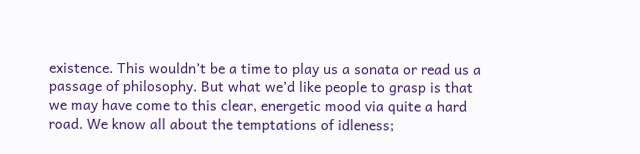existence. This wouldn’t be a time to play us a sonata or read us a passage of philosophy. But what we’d like people to grasp is that we may have come to this clear, energetic mood via quite a hard road. We know all about the temptations of idleness;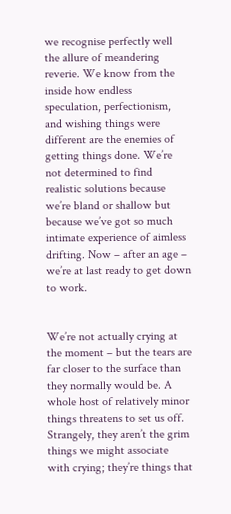we recognise perfectly well the allure of meandering reverie. We know from the inside how endless speculation, perfectionism, and wishing things were different are the enemies of getting things done. We’re not determined to find realistic solutions because we’re bland or shallow but because we’ve got so much intimate experience of aimless drifting. Now – after an age – we’re at last ready to get down to work.


We’re not actually crying at the moment – but the tears are far closer to the surface than they normally would be. A whole host of relatively minor things threatens to set us off. Strangely, they aren’t the grim things we might associate with crying; they’re things that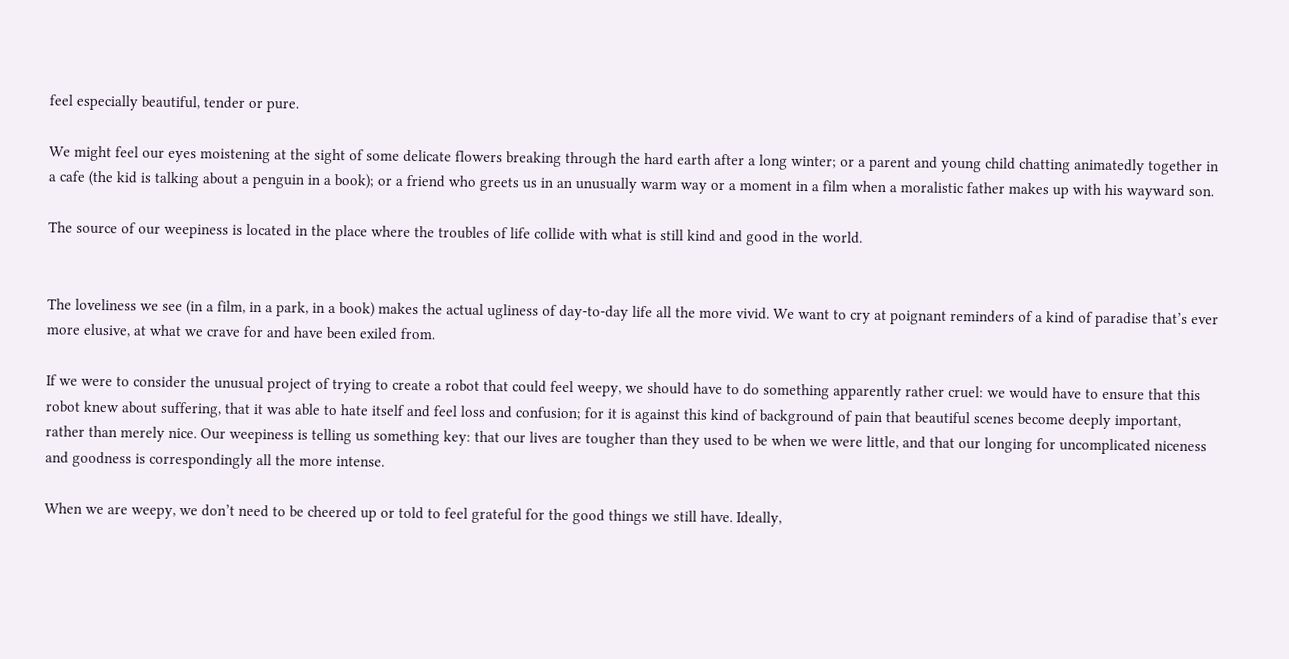feel especially beautiful, tender or pure.

We might feel our eyes moistening at the sight of some delicate flowers breaking through the hard earth after a long winter; or a parent and young child chatting animatedly together in a cafe (the kid is talking about a penguin in a book); or a friend who greets us in an unusually warm way or a moment in a film when a moralistic father makes up with his wayward son.

The source of our weepiness is located in the place where the troubles of life collide with what is still kind and good in the world.


The loveliness we see (in a film, in a park, in a book) makes the actual ugliness of day-to-day life all the more vivid. We want to cry at poignant reminders of a kind of paradise that’s ever more elusive, at what we crave for and have been exiled from.

If we were to consider the unusual project of trying to create a robot that could feel weepy, we should have to do something apparently rather cruel: we would have to ensure that this robot knew about suffering, that it was able to hate itself and feel loss and confusion; for it is against this kind of background of pain that beautiful scenes become deeply important, rather than merely nice. Our weepiness is telling us something key: that our lives are tougher than they used to be when we were little, and that our longing for uncomplicated niceness and goodness is correspondingly all the more intense.

When we are weepy, we don’t need to be cheered up or told to feel grateful for the good things we still have. Ideally,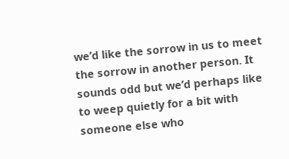we’d like the sorrow in us to meet the sorrow in another person. It sounds odd but we’d perhaps like to weep quietly for a bit with someone else who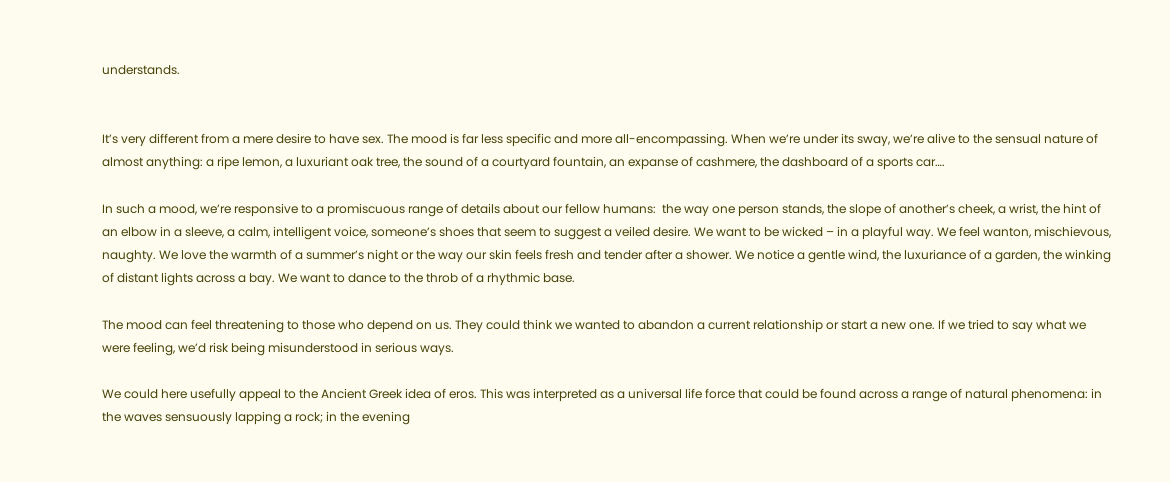understands.


It’s very different from a mere desire to have sex. The mood is far less specific and more all-encompassing. When we’re under its sway, we’re alive to the sensual nature of almost anything: a ripe lemon, a luxuriant oak tree, the sound of a courtyard fountain, an expanse of cashmere, the dashboard of a sports car….

In such a mood, we’re responsive to a promiscuous range of details about our fellow humans:  the way one person stands, the slope of another’s cheek, a wrist, the hint of an elbow in a sleeve, a calm, intelligent voice, someone’s shoes that seem to suggest a veiled desire. We want to be wicked – in a playful way. We feel wanton, mischievous, naughty. We love the warmth of a summer’s night or the way our skin feels fresh and tender after a shower. We notice a gentle wind, the luxuriance of a garden, the winking of distant lights across a bay. We want to dance to the throb of a rhythmic base.

The mood can feel threatening to those who depend on us. They could think we wanted to abandon a current relationship or start a new one. If we tried to say what we were feeling, we’d risk being misunderstood in serious ways.

We could here usefully appeal to the Ancient Greek idea of eros. This was interpreted as a universal life force that could be found across a range of natural phenomena: in the waves sensuously lapping a rock; in the evening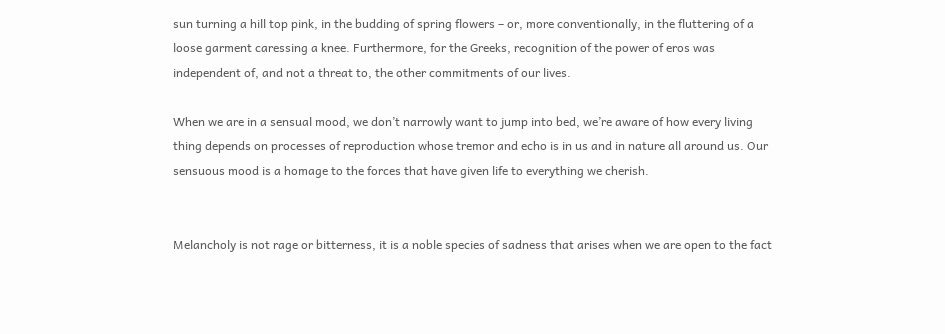sun turning a hill top pink, in the budding of spring flowers – or, more conventionally, in the fluttering of a loose garment caressing a knee. Furthermore, for the Greeks, recognition of the power of eros was independent of, and not a threat to, the other commitments of our lives.

When we are in a sensual mood, we don’t narrowly want to jump into bed, we’re aware of how every living thing depends on processes of reproduction whose tremor and echo is in us and in nature all around us. Our sensuous mood is a homage to the forces that have given life to everything we cherish.


Melancholy is not rage or bitterness, it is a noble species of sadness that arises when we are open to the fact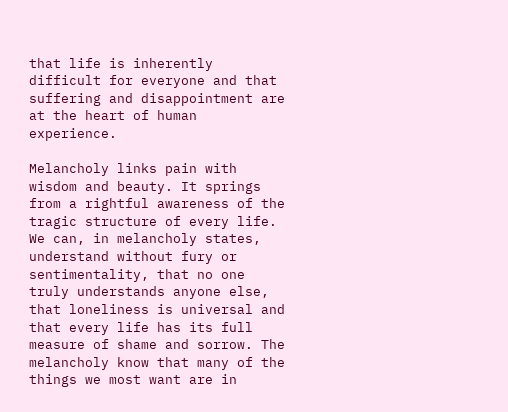that life is inherently difficult for everyone and that suffering and disappointment are at the heart of human experience.

Melancholy links pain with wisdom and beauty. It springs from a rightful awareness of the tragic structure of every life. We can, in melancholy states, understand without fury or sentimentality, that no one truly understands anyone else, that loneliness is universal and that every life has its full measure of shame and sorrow. The melancholy know that many of the things we most want are in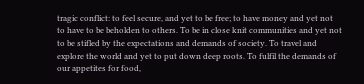tragic conflict: to feel secure, and yet to be free; to have money and yet not to have to be beholden to others. To be in close knit communities and yet not to be stifled by the expectations and demands of society. To travel and explore the world and yet to put down deep roots. To fulfil the demands of our appetites for food,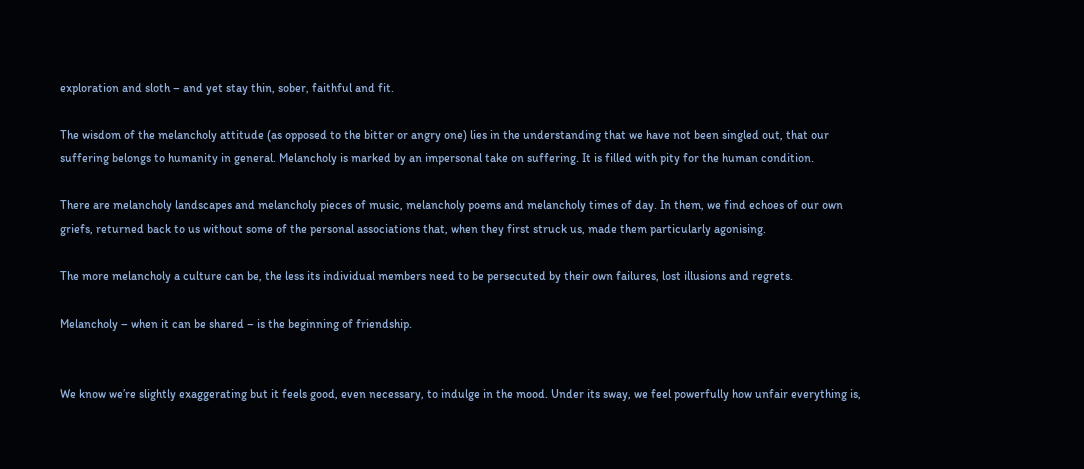exploration and sloth – and yet stay thin, sober, faithful and fit.

The wisdom of the melancholy attitude (as opposed to the bitter or angry one) lies in the understanding that we have not been singled out, that our suffering belongs to humanity in general. Melancholy is marked by an impersonal take on suffering. It is filled with pity for the human condition.

There are melancholy landscapes and melancholy pieces of music, melancholy poems and melancholy times of day. In them, we find echoes of our own griefs, returned back to us without some of the personal associations that, when they first struck us, made them particularly agonising.

The more melancholy a culture can be, the less its individual members need to be persecuted by their own failures, lost illusions and regrets.

Melancholy – when it can be shared – is the beginning of friendship.


We know we’re slightly exaggerating but it feels good, even necessary, to indulge in the mood. Under its sway, we feel powerfully how unfair everything is,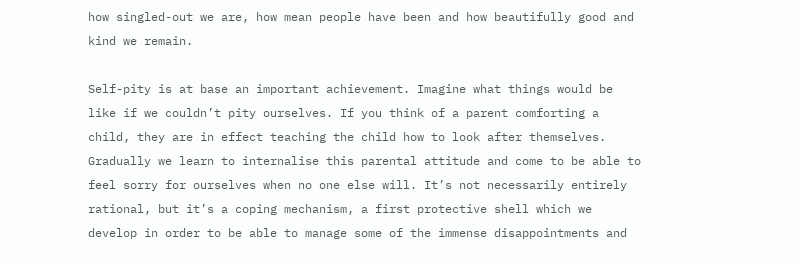how singled-out we are, how mean people have been and how beautifully good and kind we remain.

Self-pity is at base an important achievement. Imagine what things would be like if we couldn’t pity ourselves. If you think of a parent comforting a child, they are in effect teaching the child how to look after themselves. Gradually we learn to internalise this parental attitude and come to be able to feel sorry for ourselves when no one else will. It’s not necessarily entirely rational, but it’s a coping mechanism, a first protective shell which we develop in order to be able to manage some of the immense disappointments and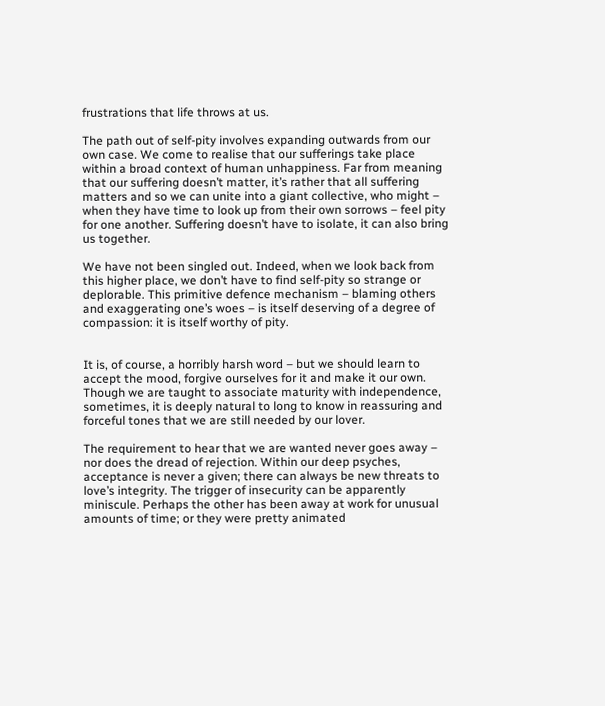frustrations that life throws at us.

The path out of self-pity involves expanding outwards from our own case. We come to realise that our sufferings take place within a broad context of human unhappiness. Far from meaning that our suffering doesn’t matter, it’s rather that all suffering matters and so we can unite into a giant collective, who might – when they have time to look up from their own sorrows – feel pity for one another. Suffering doesn’t have to isolate, it can also bring us together.

We have not been singled out. Indeed, when we look back from this higher place, we don’t have to find self-pity so strange or deplorable. This primitive defence mechanism – blaming others and exaggerating one’s woes – is itself deserving of a degree of compassion: it is itself worthy of pity.


It is, of course, a horribly harsh word – but we should learn to accept the mood, forgive ourselves for it and make it our own. Though we are taught to associate maturity with independence, sometimes, it is deeply natural to long to know in reassuring and forceful tones that we are still needed by our lover.

The requirement to hear that we are wanted never goes away – nor does the dread of rejection. Within our deep psyches, acceptance is never a given; there can always be new threats to love’s integrity. The trigger of insecurity can be apparently miniscule. Perhaps the other has been away at work for unusual amounts of time; or they were pretty animated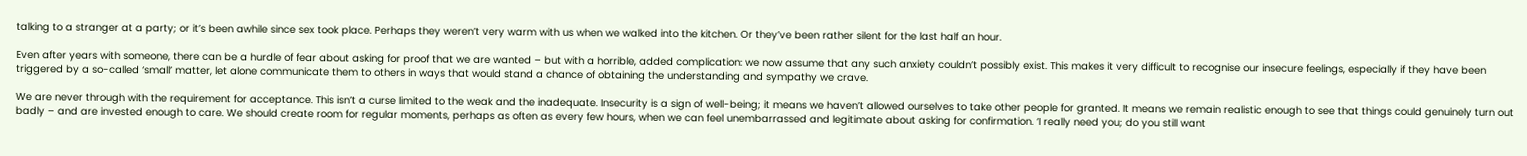talking to a stranger at a party; or it’s been awhile since sex took place. Perhaps they weren’t very warm with us when we walked into the kitchen. Or they’ve been rather silent for the last half an hour.

Even after years with someone, there can be a hurdle of fear about asking for proof that we are wanted – but with a horrible, added complication: we now assume that any such anxiety couldn’t possibly exist. This makes it very difficult to recognise our insecure feelings, especially if they have been triggered by a so-called ‘small’ matter, let alone communicate them to others in ways that would stand a chance of obtaining the understanding and sympathy we crave.

We are never through with the requirement for acceptance. This isn’t a curse limited to the weak and the inadequate. Insecurity is a sign of well-being; it means we haven’t allowed ourselves to take other people for granted. It means we remain realistic enough to see that things could genuinely turn out badly – and are invested enough to care. We should create room for regular moments, perhaps as often as every few hours, when we can feel unembarrassed and legitimate about asking for confirmation. ‘I really need you; do you still want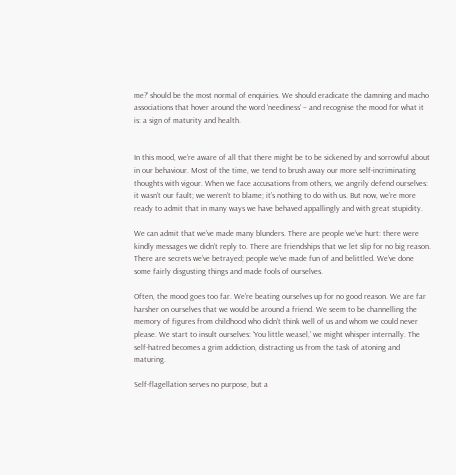me?’ should be the most normal of enquiries. We should eradicate the damning and macho associations that hover around the word ‘neediness’ – and recognise the mood for what it is: a sign of maturity and health.


In this mood, we’re aware of all that there might be to be sickened by and sorrowful about in our behaviour. Most of the time, we tend to brush away our more self-incriminating thoughts with vigour. When we face accusations from others, we angrily defend ourselves: it wasn’t our fault; we weren’t to blame; it’s nothing to do with us. But now, we’re more ready to admit that in many ways we have behaved appallingly and with great stupidity.

We can admit that we’ve made many blunders. There are people we’ve hurt: there were kindly messages we didn’t reply to. There are friendships that we let slip for no big reason. There are secrets we’ve betrayed; people we’ve made fun of and belittled. We’ve done some fairly disgusting things and made fools of ourselves.

Often, the mood goes too far. We’re beating ourselves up for no good reason. We are far harsher on ourselves that we would be around a friend. We seem to be channelling the memory of figures from childhood who didn’t think well of us and whom we could never please. We start to insult ourselves: ‘You little weasel,’ we might whisper internally. The self-hatred becomes a grim addiction, distracting us from the task of atoning and maturing.

Self-flagellation serves no purpose, but a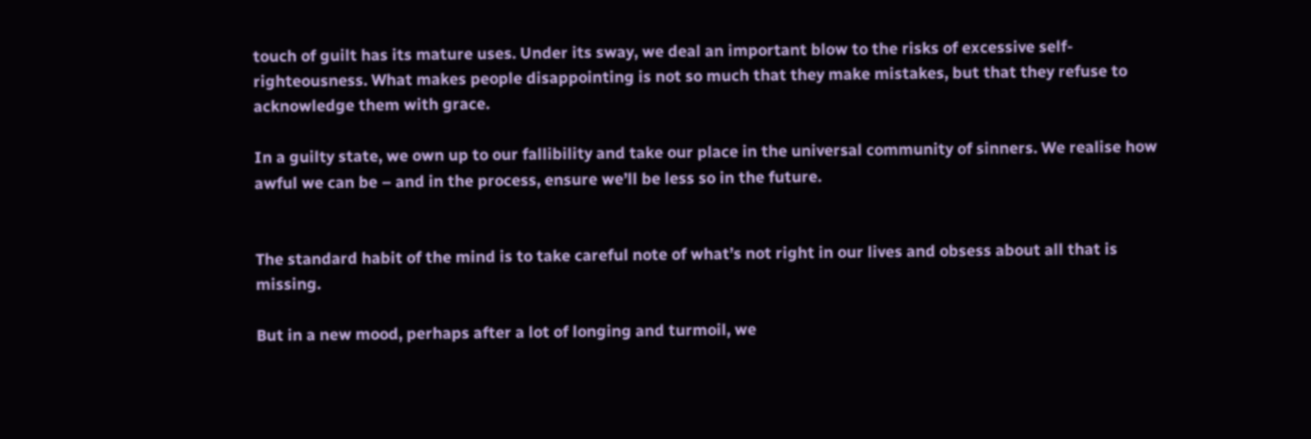touch of guilt has its mature uses. Under its sway, we deal an important blow to the risks of excessive self-righteousness. What makes people disappointing is not so much that they make mistakes, but that they refuse to acknowledge them with grace.

In a guilty state, we own up to our fallibility and take our place in the universal community of sinners. We realise how awful we can be – and in the process, ensure we’ll be less so in the future.


The standard habit of the mind is to take careful note of what’s not right in our lives and obsess about all that is missing.

But in a new mood, perhaps after a lot of longing and turmoil, we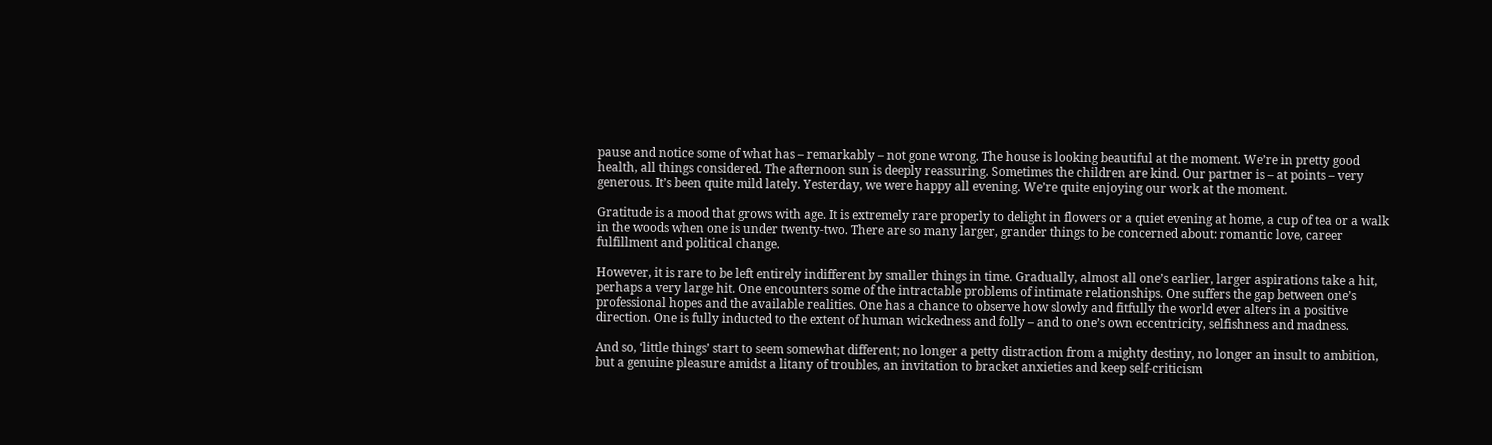pause and notice some of what has – remarkably – not gone wrong. The house is looking beautiful at the moment. We’re in pretty good health, all things considered. The afternoon sun is deeply reassuring. Sometimes the children are kind. Our partner is – at points – very generous. It’s been quite mild lately. Yesterday, we were happy all evening. We’re quite enjoying our work at the moment.

Gratitude is a mood that grows with age. It is extremely rare properly to delight in flowers or a quiet evening at home, a cup of tea or a walk in the woods when one is under twenty-two. There are so many larger, grander things to be concerned about: romantic love, career fulfillment and political change.

However, it is rare to be left entirely indifferent by smaller things in time. Gradually, almost all one’s earlier, larger aspirations take a hit, perhaps a very large hit. One encounters some of the intractable problems of intimate relationships. One suffers the gap between one’s professional hopes and the available realities. One has a chance to observe how slowly and fitfully the world ever alters in a positive direction. One is fully inducted to the extent of human wickedness and folly – and to one’s own eccentricity, selfishness and madness.

And so, ‘little things’ start to seem somewhat different; no longer a petty distraction from a mighty destiny, no longer an insult to ambition, but a genuine pleasure amidst a litany of troubles, an invitation to bracket anxieties and keep self-criticism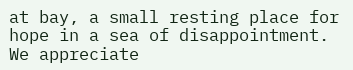at bay, a small resting place for hope in a sea of disappointment. We appreciate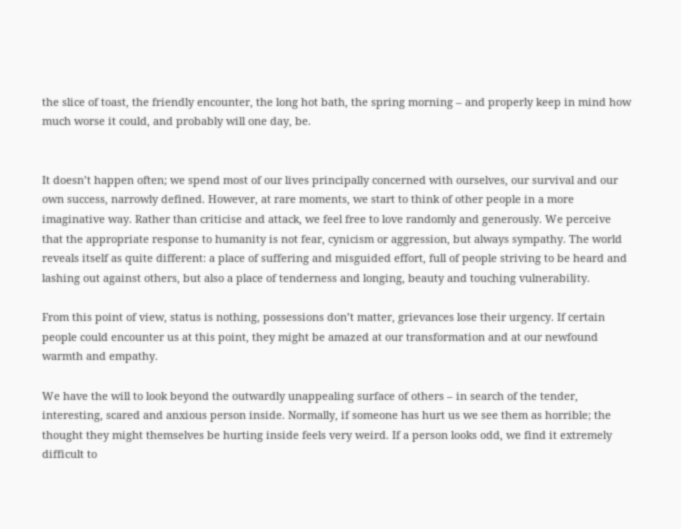the slice of toast, the friendly encounter, the long hot bath, the spring morning – and properly keep in mind how much worse it could, and probably will one day, be.


It doesn’t happen often; we spend most of our lives principally concerned with ourselves, our survival and our own success, narrowly defined. However, at rare moments, we start to think of other people in a more imaginative way. Rather than criticise and attack, we feel free to love randomly and generously. We perceive that the appropriate response to humanity is not fear, cynicism or aggression, but always sympathy. The world reveals itself as quite different: a place of suffering and misguided effort, full of people striving to be heard and lashing out against others, but also a place of tenderness and longing, beauty and touching vulnerability.

From this point of view, status is nothing, possessions don’t matter, grievances lose their urgency. If certain people could encounter us at this point, they might be amazed at our transformation and at our newfound warmth and empathy.

We have the will to look beyond the outwardly unappealing surface of others – in search of the tender, interesting, scared and anxious person inside. Normally, if someone has hurt us we see them as horrible; the thought they might themselves be hurting inside feels very weird. If a person looks odd, we find it extremely difficult to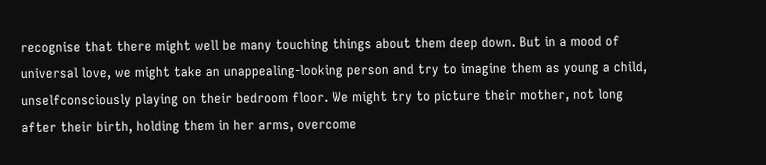recognise that there might well be many touching things about them deep down. But in a mood of universal love, we might take an unappealing-looking person and try to imagine them as young a child, unselfconsciously playing on their bedroom floor. We might try to picture their mother, not long after their birth, holding them in her arms, overcome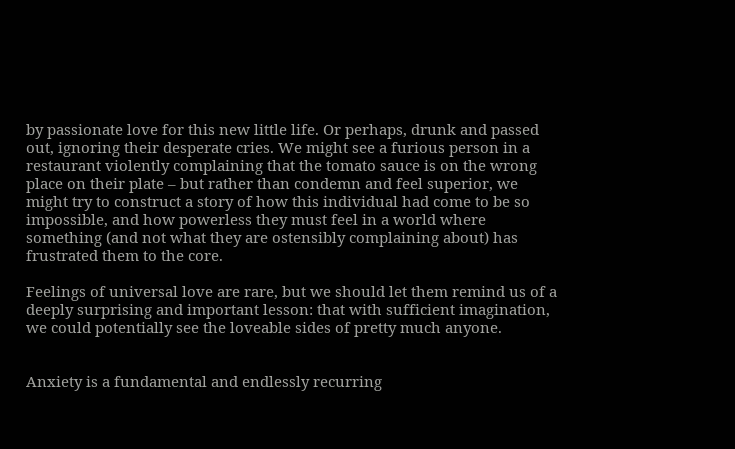by passionate love for this new little life. Or perhaps, drunk and passed out, ignoring their desperate cries. We might see a furious person in a restaurant violently complaining that the tomato sauce is on the wrong place on their plate – but rather than condemn and feel superior, we might try to construct a story of how this individual had come to be so impossible, and how powerless they must feel in a world where something (and not what they are ostensibly complaining about) has frustrated them to the core.

Feelings of universal love are rare, but we should let them remind us of a deeply surprising and important lesson: that with sufficient imagination, we could potentially see the loveable sides of pretty much anyone.


Anxiety is a fundamental and endlessly recurring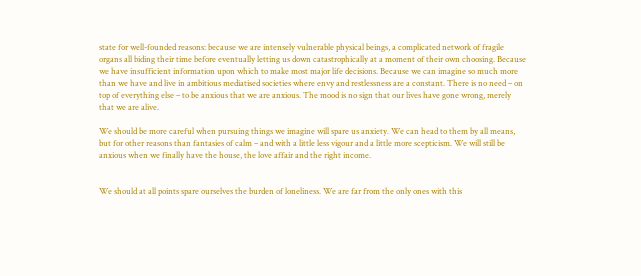state for well-founded reasons: because we are intensely vulnerable physical beings, a complicated network of fragile organs all biding their time before eventually letting us down catastrophically at a moment of their own choosing. Because we have insufficient information upon which to make most major life decisions. Because we can imagine so much more than we have and live in ambitious mediatised societies where envy and restlessness are a constant. There is no need – on top of everything else – to be anxious that we are anxious. The mood is no sign that our lives have gone wrong, merely that we are alive.

We should be more careful when pursuing things we imagine will spare us anxiety. We can head to them by all means, but for other reasons than fantasies of calm – and with a little less vigour and a little more scepticism. We will still be anxious when we finally have the house, the love affair and the right income.


We should at all points spare ourselves the burden of loneliness. We are far from the only ones with this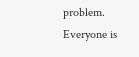problem. Everyone is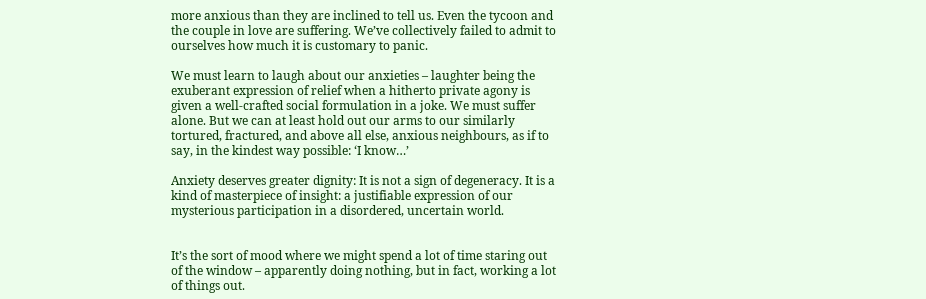more anxious than they are inclined to tell us. Even the tycoon and the couple in love are suffering. We’ve collectively failed to admit to ourselves how much it is customary to panic.

We must learn to laugh about our anxieties – laughter being the exuberant expression of relief when a hitherto private agony is given a well-crafted social formulation in a joke. We must suffer alone. But we can at least hold out our arms to our similarly tortured, fractured, and above all else, anxious neighbours, as if to say, in the kindest way possible: ‘I know…’

Anxiety deserves greater dignity: It is not a sign of degeneracy. It is a kind of masterpiece of insight: a justifiable expression of our mysterious participation in a disordered, uncertain world.


It’s the sort of mood where we might spend a lot of time staring out of the window – apparently doing nothing, but in fact, working a lot of things out.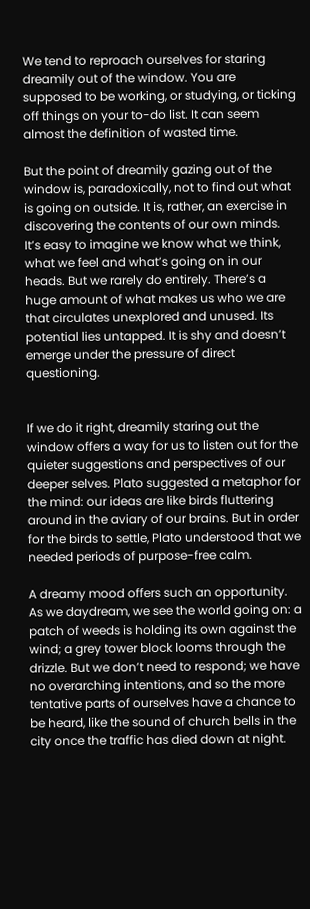We tend to reproach ourselves for staring dreamily out of the window. You are supposed to be working, or studying, or ticking off things on your to-do list. It can seem almost the definition of wasted time.

But the point of dreamily gazing out of the window is, paradoxically, not to find out what is going on outside. It is, rather, an exercise in discovering the contents of our own minds. It’s easy to imagine we know what we think, what we feel and what’s going on in our heads. But we rarely do entirely. There’s a huge amount of what makes us who we are that circulates unexplored and unused. Its potential lies untapped. It is shy and doesn’t emerge under the pressure of direct questioning.


If we do it right, dreamily staring out the window offers a way for us to listen out for the quieter suggestions and perspectives of our deeper selves. Plato suggested a metaphor for the mind: our ideas are like birds fluttering around in the aviary of our brains. But in order for the birds to settle, Plato understood that we needed periods of purpose-free calm.

A dreamy mood offers such an opportunity. As we daydream, we see the world going on: a patch of weeds is holding its own against the wind; a grey tower block looms through the drizzle. But we don’t need to respond; we have no overarching intentions, and so the more tentative parts of ourselves have a chance to be heard, like the sound of church bells in the city once the traffic has died down at night.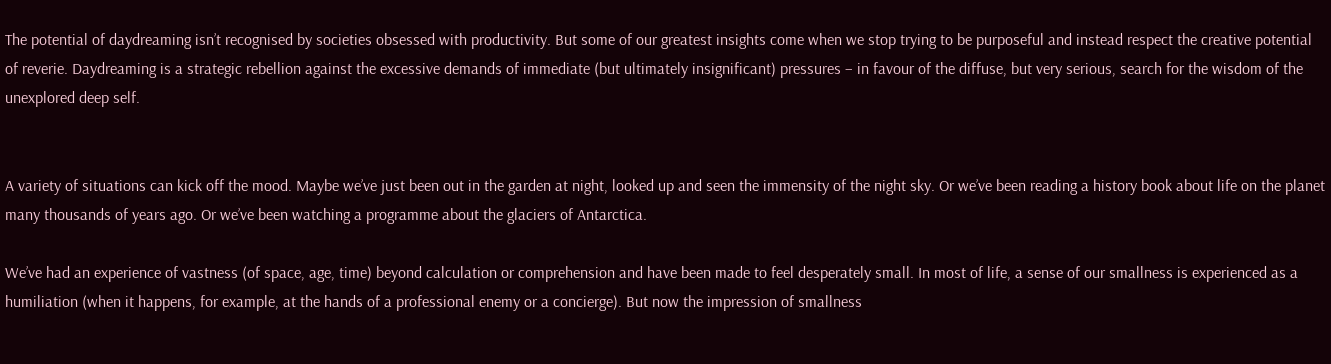The potential of daydreaming isn’t recognised by societies obsessed with productivity. But some of our greatest insights come when we stop trying to be purposeful and instead respect the creative potential of reverie. Daydreaming is a strategic rebellion against the excessive demands of immediate (but ultimately insignificant) pressures – in favour of the diffuse, but very serious, search for the wisdom of the unexplored deep self.


A variety of situations can kick off the mood. Maybe we’ve just been out in the garden at night, looked up and seen the immensity of the night sky. Or we’ve been reading a history book about life on the planet many thousands of years ago. Or we’ve been watching a programme about the glaciers of Antarctica.

We’ve had an experience of vastness (of space, age, time) beyond calculation or comprehension and have been made to feel desperately small. In most of life, a sense of our smallness is experienced as a humiliation (when it happens, for example, at the hands of a professional enemy or a concierge). But now the impression of smallness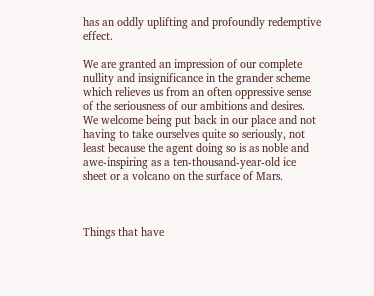has an oddly uplifting and profoundly redemptive effect.

We are granted an impression of our complete nullity and insignificance in the grander scheme which relieves us from an often oppressive sense of the seriousness of our ambitions and desires. We welcome being put back in our place and not having to take ourselves quite so seriously, not least because the agent doing so is as noble and awe-inspiring as a ten-thousand-year-old ice sheet or a volcano on the surface of Mars.



Things that have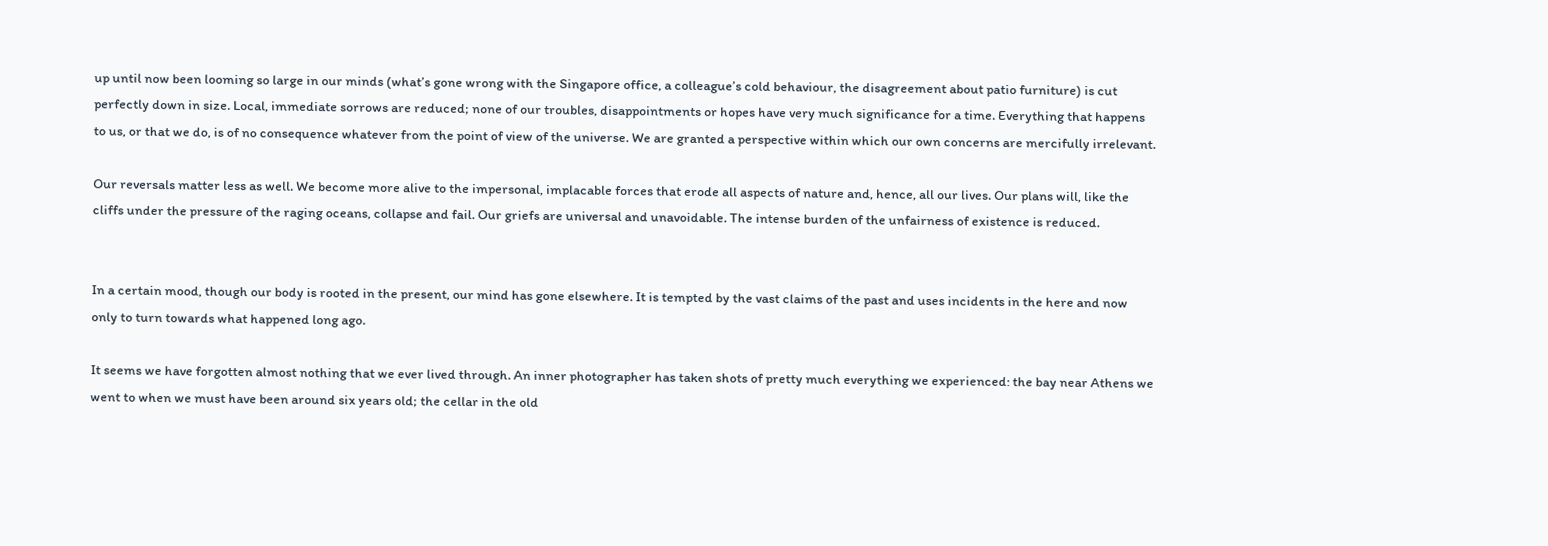up until now been looming so large in our minds (what’s gone wrong with the Singapore office, a colleague’s cold behaviour, the disagreement about patio furniture) is cut perfectly down in size. Local, immediate sorrows are reduced; none of our troubles, disappointments or hopes have very much significance for a time. Everything that happens to us, or that we do, is of no consequence whatever from the point of view of the universe. We are granted a perspective within which our own concerns are mercifully irrelevant.

Our reversals matter less as well. We become more alive to the impersonal, implacable forces that erode all aspects of nature and, hence, all our lives. Our plans will, like the cliffs under the pressure of the raging oceans, collapse and fail. Our griefs are universal and unavoidable. The intense burden of the unfairness of existence is reduced.


In a certain mood, though our body is rooted in the present, our mind has gone elsewhere. It is tempted by the vast claims of the past and uses incidents in the here and now only to turn towards what happened long ago.

It seems we have forgotten almost nothing that we ever lived through. An inner photographer has taken shots of pretty much everything we experienced: the bay near Athens we went to when we must have been around six years old; the cellar in the old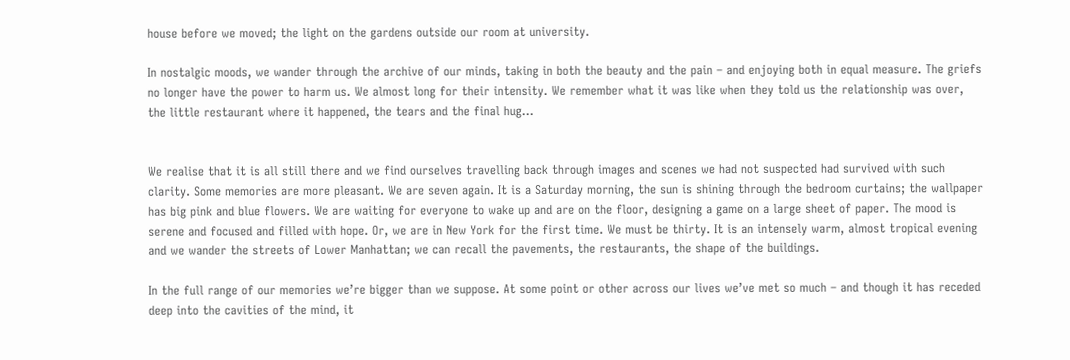house before we moved; the light on the gardens outside our room at university.

In nostalgic moods, we wander through the archive of our minds, taking in both the beauty and the pain – and enjoying both in equal measure. The griefs no longer have the power to harm us. We almost long for their intensity. We remember what it was like when they told us the relationship was over, the little restaurant where it happened, the tears and the final hug…


We realise that it is all still there and we find ourselves travelling back through images and scenes we had not suspected had survived with such clarity. Some memories are more pleasant. We are seven again. It is a Saturday morning, the sun is shining through the bedroom curtains; the wallpaper has big pink and blue flowers. We are waiting for everyone to wake up and are on the floor, designing a game on a large sheet of paper. The mood is serene and focused and filled with hope. Or, we are in New York for the first time. We must be thirty. It is an intensely warm, almost tropical evening and we wander the streets of Lower Manhattan; we can recall the pavements, the restaurants, the shape of the buildings.

In the full range of our memories we’re bigger than we suppose. At some point or other across our lives we’ve met so much – and though it has receded deep into the cavities of the mind, it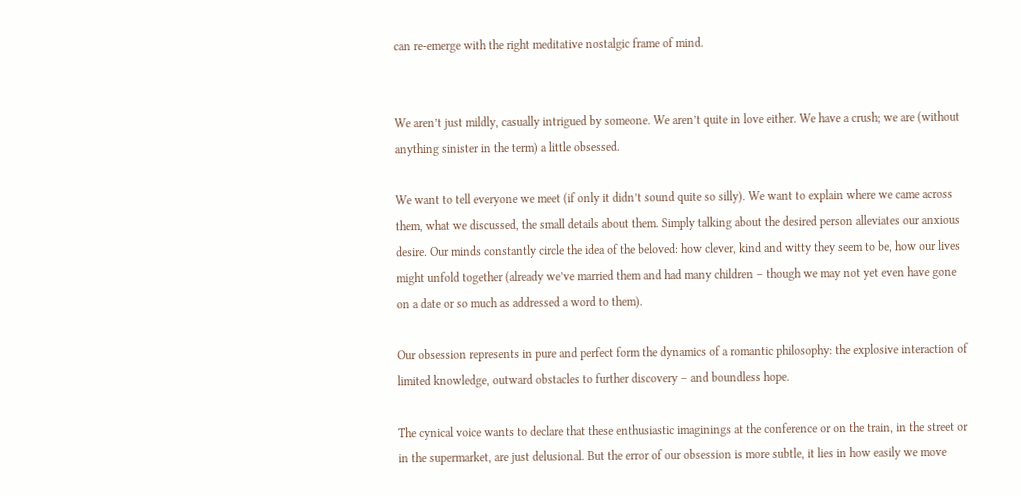can re-emerge with the right meditative nostalgic frame of mind.


We aren’t just mildly, casually intrigued by someone. We aren’t quite in love either. We have a crush; we are (without anything sinister in the term) a little obsessed.

We want to tell everyone we meet (if only it didn’t sound quite so silly). We want to explain where we came across them, what we discussed, the small details about them. Simply talking about the desired person alleviates our anxious desire. Our minds constantly circle the idea of the beloved: how clever, kind and witty they seem to be, how our lives might unfold together (already we’ve married them and had many children – though we may not yet even have gone on a date or so much as addressed a word to them).

Our obsession represents in pure and perfect form the dynamics of a romantic philosophy: the explosive interaction of limited knowledge, outward obstacles to further discovery – and boundless hope.

The cynical voice wants to declare that these enthusiastic imaginings at the conference or on the train, in the street or in the supermarket, are just delusional. But the error of our obsession is more subtle, it lies in how easily we move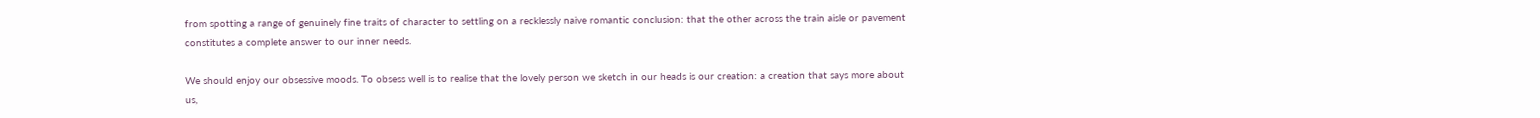from spotting a range of genuinely fine traits of character to settling on a recklessly naive romantic conclusion: that the other across the train aisle or pavement constitutes a complete answer to our inner needs.

We should enjoy our obsessive moods. To obsess well is to realise that the lovely person we sketch in our heads is our creation: a creation that says more about us,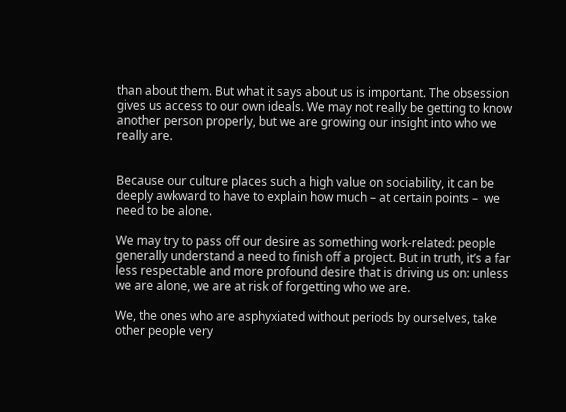than about them. But what it says about us is important. The obsession gives us access to our own ideals. We may not really be getting to know another person properly, but we are growing our insight into who we really are.


Because our culture places such a high value on sociability, it can be deeply awkward to have to explain how much – at certain points –  we need to be alone.

We may try to pass off our desire as something work-related: people generally understand a need to finish off a project. But in truth, it’s a far less respectable and more profound desire that is driving us on: unless we are alone, we are at risk of forgetting who we are.

We, the ones who are asphyxiated without periods by ourselves, take other people very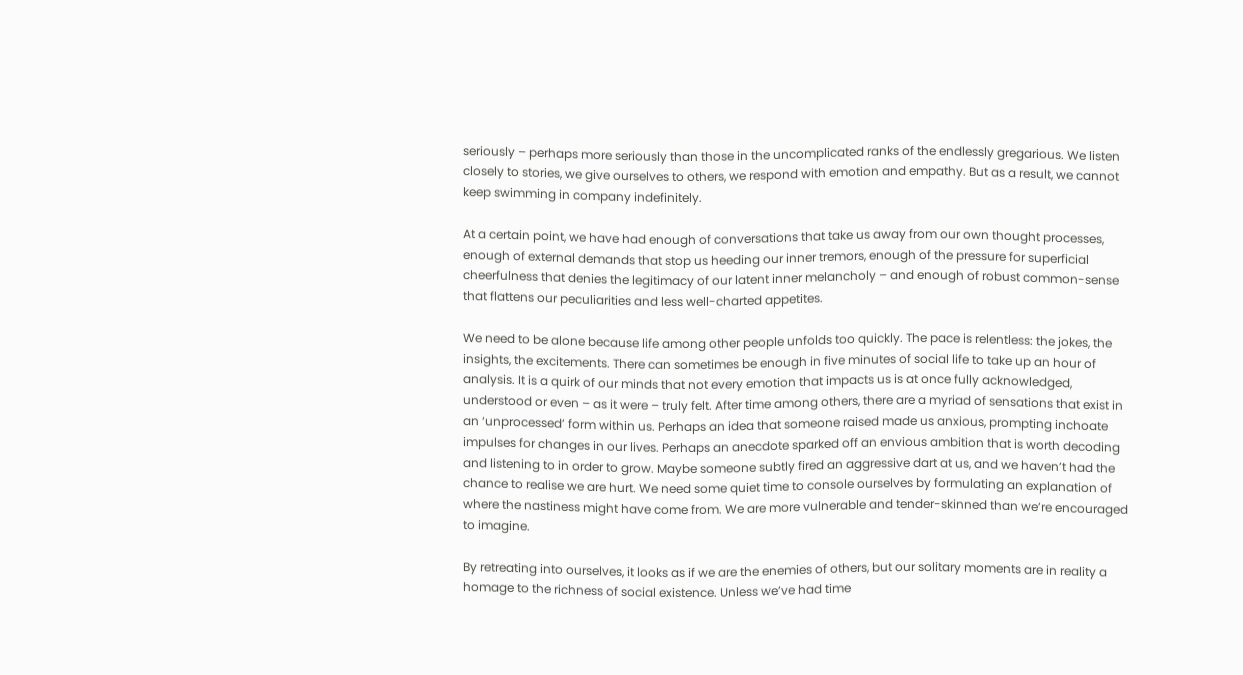seriously – perhaps more seriously than those in the uncomplicated ranks of the endlessly gregarious. We listen closely to stories, we give ourselves to others, we respond with emotion and empathy. But as a result, we cannot keep swimming in company indefinitely.

At a certain point, we have had enough of conversations that take us away from our own thought processes, enough of external demands that stop us heeding our inner tremors, enough of the pressure for superficial cheerfulness that denies the legitimacy of our latent inner melancholy – and enough of robust common-sense that flattens our peculiarities and less well-charted appetites.

We need to be alone because life among other people unfolds too quickly. The pace is relentless: the jokes, the insights, the excitements. There can sometimes be enough in five minutes of social life to take up an hour of analysis. It is a quirk of our minds that not every emotion that impacts us is at once fully acknowledged, understood or even – as it were – truly felt. After time among others, there are a myriad of sensations that exist in an ‘unprocessed’ form within us. Perhaps an idea that someone raised made us anxious, prompting inchoate impulses for changes in our lives. Perhaps an anecdote sparked off an envious ambition that is worth decoding and listening to in order to grow. Maybe someone subtly fired an aggressive dart at us, and we haven’t had the chance to realise we are hurt. We need some quiet time to console ourselves by formulating an explanation of where the nastiness might have come from. We are more vulnerable and tender-skinned than we’re encouraged to imagine.

By retreating into ourselves, it looks as if we are the enemies of others, but our solitary moments are in reality a homage to the richness of social existence. Unless we’ve had time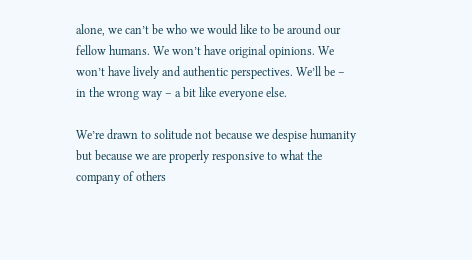alone, we can’t be who we would like to be around our fellow humans. We won’t have original opinions. We won’t have lively and authentic perspectives. We’ll be – in the wrong way – a bit like everyone else.

We’re drawn to solitude not because we despise humanity but because we are properly responsive to what the company of others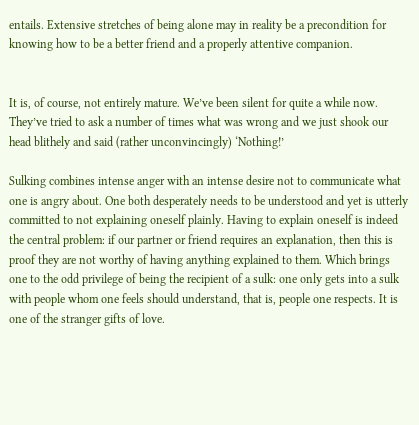entails. Extensive stretches of being alone may in reality be a precondition for knowing how to be a better friend and a properly attentive companion.


It is, of course, not entirely mature. We’ve been silent for quite a while now. They’ve tried to ask a number of times what was wrong and we just shook our head blithely and said (rather unconvincingly) ‘Nothing!’

Sulking combines intense anger with an intense desire not to communicate what one is angry about. One both desperately needs to be understood and yet is utterly committed to not explaining oneself plainly. Having to explain oneself is indeed the central problem: if our partner or friend requires an explanation, then this is proof they are not worthy of having anything explained to them. Which brings one to the odd privilege of being the recipient of a sulk: one only gets into a sulk with people whom one feels should understand, that is, people one respects. It is one of the stranger gifts of love.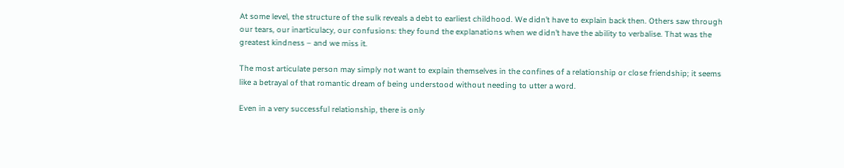At some level, the structure of the sulk reveals a debt to earliest childhood. We didn’t have to explain back then. Others saw through our tears, our inarticulacy, our confusions: they found the explanations when we didn’t have the ability to verbalise. That was the greatest kindness – and we miss it.

The most articulate person may simply not want to explain themselves in the confines of a relationship or close friendship; it seems like a betrayal of that romantic dream of being understood without needing to utter a word.

Even in a very successful relationship, there is only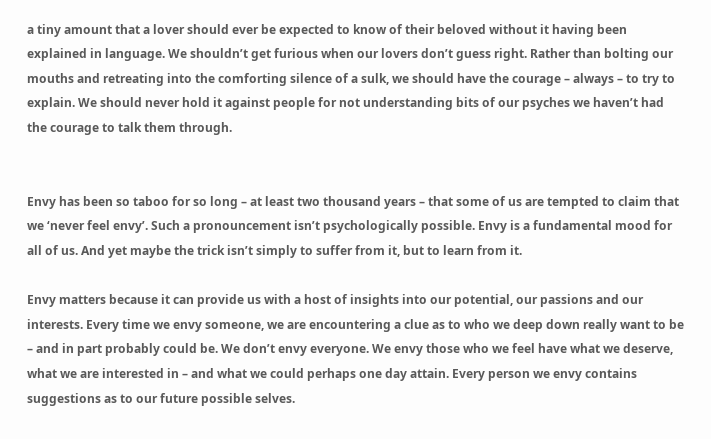a tiny amount that a lover should ever be expected to know of their beloved without it having been explained in language. We shouldn’t get furious when our lovers don’t guess right. Rather than bolting our mouths and retreating into the comforting silence of a sulk, we should have the courage – always – to try to explain. We should never hold it against people for not understanding bits of our psyches we haven’t had the courage to talk them through.


Envy has been so taboo for so long – at least two thousand years – that some of us are tempted to claim that we ‘never feel envy’. Such a pronouncement isn’t psychologically possible. Envy is a fundamental mood for all of us. And yet maybe the trick isn’t simply to suffer from it, but to learn from it.

Envy matters because it can provide us with a host of insights into our potential, our passions and our interests. Every time we envy someone, we are encountering a clue as to who we deep down really want to be – and in part probably could be. We don’t envy everyone. We envy those who we feel have what we deserve, what we are interested in – and what we could perhaps one day attain. Every person we envy contains suggestions as to our future possible selves.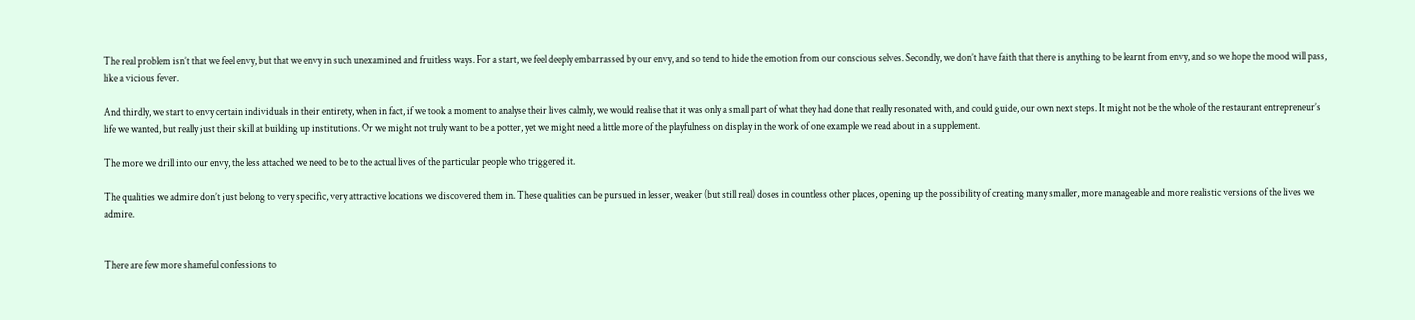The real problem isn’t that we feel envy, but that we envy in such unexamined and fruitless ways. For a start, we feel deeply embarrassed by our envy, and so tend to hide the emotion from our conscious selves. Secondly, we don’t have faith that there is anything to be learnt from envy, and so we hope the mood will pass, like a vicious fever.

And thirdly, we start to envy certain individuals in their entirety, when in fact, if we took a moment to analyse their lives calmly, we would realise that it was only a small part of what they had done that really resonated with, and could guide, our own next steps. It might not be the whole of the restaurant entrepreneur’s life we wanted, but really just their skill at building up institutions. Or we might not truly want to be a potter, yet we might need a little more of the playfulness on display in the work of one example we read about in a supplement.

The more we drill into our envy, the less attached we need to be to the actual lives of the particular people who triggered it.

The qualities we admire don’t just belong to very specific, very attractive locations we discovered them in. These qualities can be pursued in lesser, weaker (but still real) doses in countless other places, opening up the possibility of creating many smaller, more manageable and more realistic versions of the lives we admire.


There are few more shameful confessions to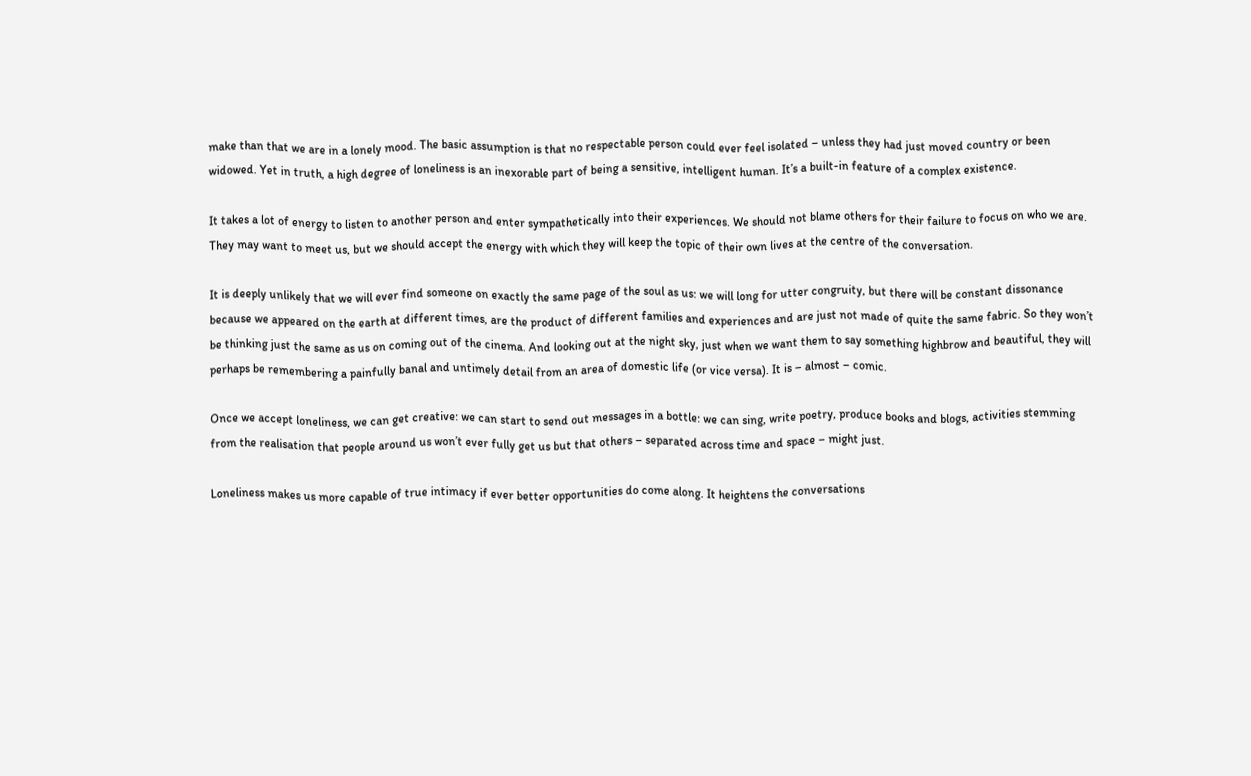make than that we are in a lonely mood. The basic assumption is that no respectable person could ever feel isolated – unless they had just moved country or been widowed. Yet in truth, a high degree of loneliness is an inexorable part of being a sensitive, intelligent human. It’s a built-in feature of a complex existence.

It takes a lot of energy to listen to another person and enter sympathetically into their experiences. We should not blame others for their failure to focus on who we are. They may want to meet us, but we should accept the energy with which they will keep the topic of their own lives at the centre of the conversation.

It is deeply unlikely that we will ever find someone on exactly the same page of the soul as us: we will long for utter congruity, but there will be constant dissonance because we appeared on the earth at different times, are the product of different families and experiences and are just not made of quite the same fabric. So they won’t be thinking just the same as us on coming out of the cinema. And looking out at the night sky, just when we want them to say something highbrow and beautiful, they will perhaps be remembering a painfully banal and untimely detail from an area of domestic life (or vice versa). It is – almost – comic.

Once we accept loneliness, we can get creative: we can start to send out messages in a bottle: we can sing, write poetry, produce books and blogs, activities stemming from the realisation that people around us won’t ever fully get us but that others – separated across time and space – might just.

Loneliness makes us more capable of true intimacy if ever better opportunities do come along. It heightens the conversations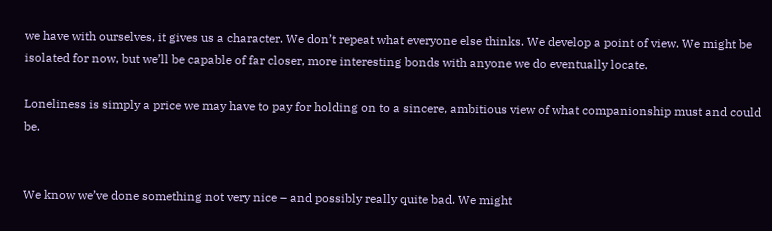we have with ourselves, it gives us a character. We don’t repeat what everyone else thinks. We develop a point of view. We might be isolated for now, but we’ll be capable of far closer, more interesting bonds with anyone we do eventually locate.

Loneliness is simply a price we may have to pay for holding on to a sincere, ambitious view of what companionship must and could be.


We know we’ve done something not very nice – and possibly really quite bad. We might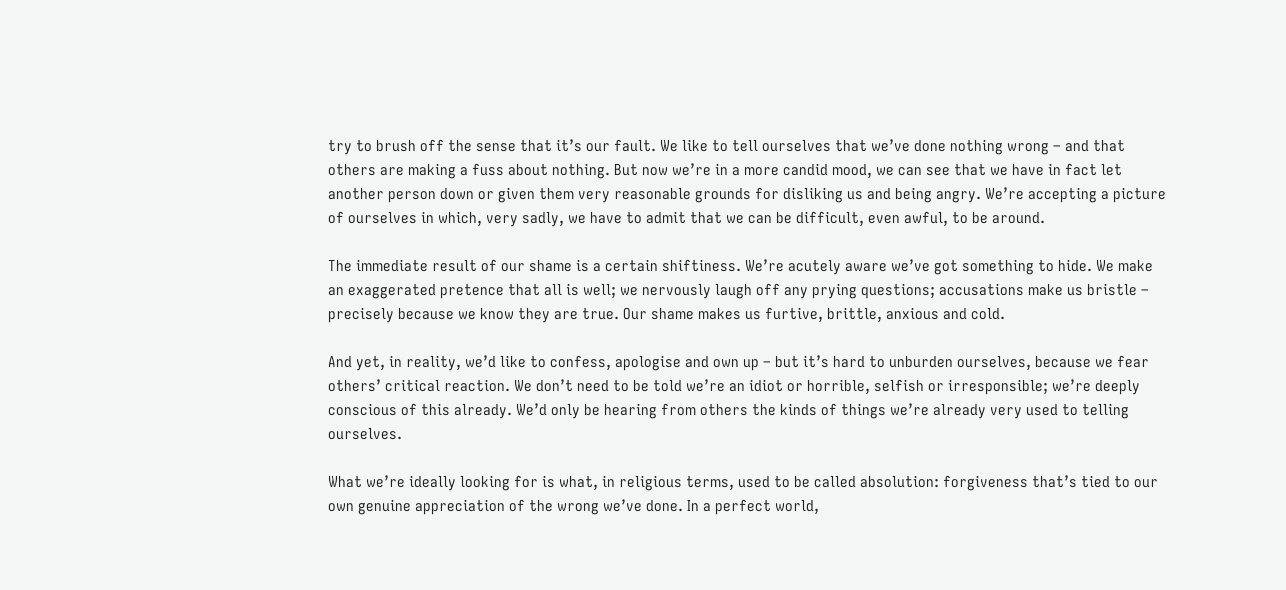try to brush off the sense that it’s our fault. We like to tell ourselves that we’ve done nothing wrong – and that others are making a fuss about nothing. But now we’re in a more candid mood, we can see that we have in fact let another person down or given them very reasonable grounds for disliking us and being angry. We’re accepting a picture of ourselves in which, very sadly, we have to admit that we can be difficult, even awful, to be around.

The immediate result of our shame is a certain shiftiness. We’re acutely aware we’ve got something to hide. We make an exaggerated pretence that all is well; we nervously laugh off any prying questions; accusations make us bristle – precisely because we know they are true. Our shame makes us furtive, brittle, anxious and cold.

And yet, in reality, we’d like to confess, apologise and own up – but it’s hard to unburden ourselves, because we fear others’ critical reaction. We don’t need to be told we’re an idiot or horrible, selfish or irresponsible; we’re deeply conscious of this already. We’d only be hearing from others the kinds of things we’re already very used to telling ourselves.

What we’re ideally looking for is what, in religious terms, used to be called absolution: forgiveness that’s tied to our own genuine appreciation of the wrong we’ve done. In a perfect world,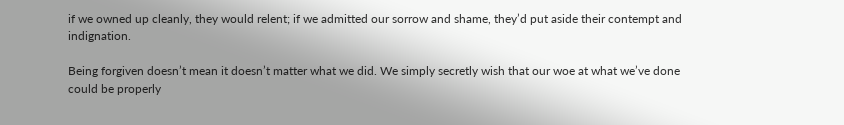if we owned up cleanly, they would relent; if we admitted our sorrow and shame, they’d put aside their contempt and indignation.

Being forgiven doesn’t mean it doesn’t matter what we did. We simply secretly wish that our woe at what we’ve done could be properly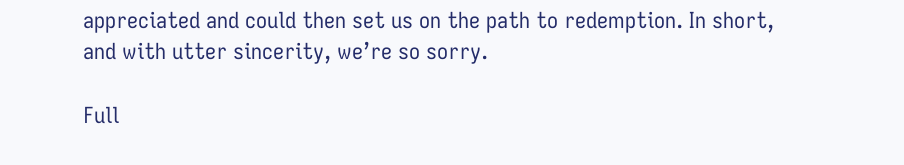appreciated and could then set us on the path to redemption. In short, and with utter sincerity, we’re so sorry.

Full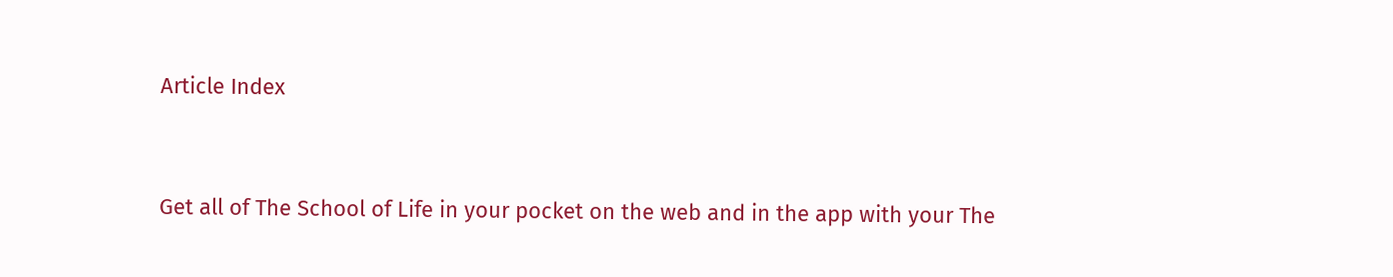Article Index


Get all of The School of Life in your pocket on the web and in the app with your The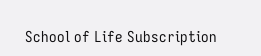School of Life Subscription